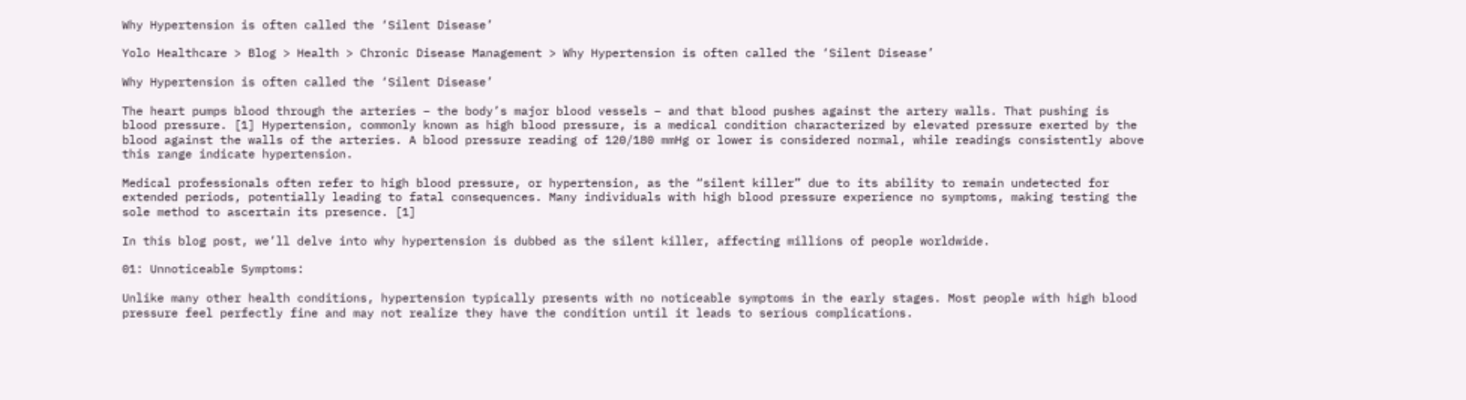Why Hypertension is often called the ‘Silent Disease’

Yolo Healthcare > Blog > Health > Chronic Disease Management > Why Hypertension is often called the ‘Silent Disease’

Why Hypertension is often called the ‘Silent Disease’

The heart pumps blood through the arteries – the body’s major blood vessels – and that blood pushes against the artery walls. That pushing is blood pressure. [1] Hypertension, commonly known as high blood pressure, is a medical condition characterized by elevated pressure exerted by the blood against the walls of the arteries. A blood pressure reading of 120/180 mmHg or lower is considered normal, while readings consistently above this range indicate hypertension.

Medical professionals often refer to high blood pressure, or hypertension, as the “silent killer” due to its ability to remain undetected for extended periods, potentially leading to fatal consequences. Many individuals with high blood pressure experience no symptoms, making testing the sole method to ascertain its presence. [1]

In this blog post, we’ll delve into why hypertension is dubbed as the silent killer, affecting millions of people worldwide.

01: Unnoticeable Symptoms:

Unlike many other health conditions, hypertension typically presents with no noticeable symptoms in the early stages. Most people with high blood pressure feel perfectly fine and may not realize they have the condition until it leads to serious complications.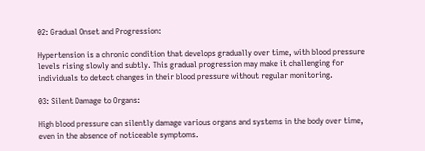02: Gradual Onset and Progression:

Hypertension is a chronic condition that develops gradually over time, with blood pressure levels rising slowly and subtly. This gradual progression may make it challenging for individuals to detect changes in their blood pressure without regular monitoring.

03: Silent Damage to Organs:

High blood pressure can silently damage various organs and systems in the body over time, even in the absence of noticeable symptoms.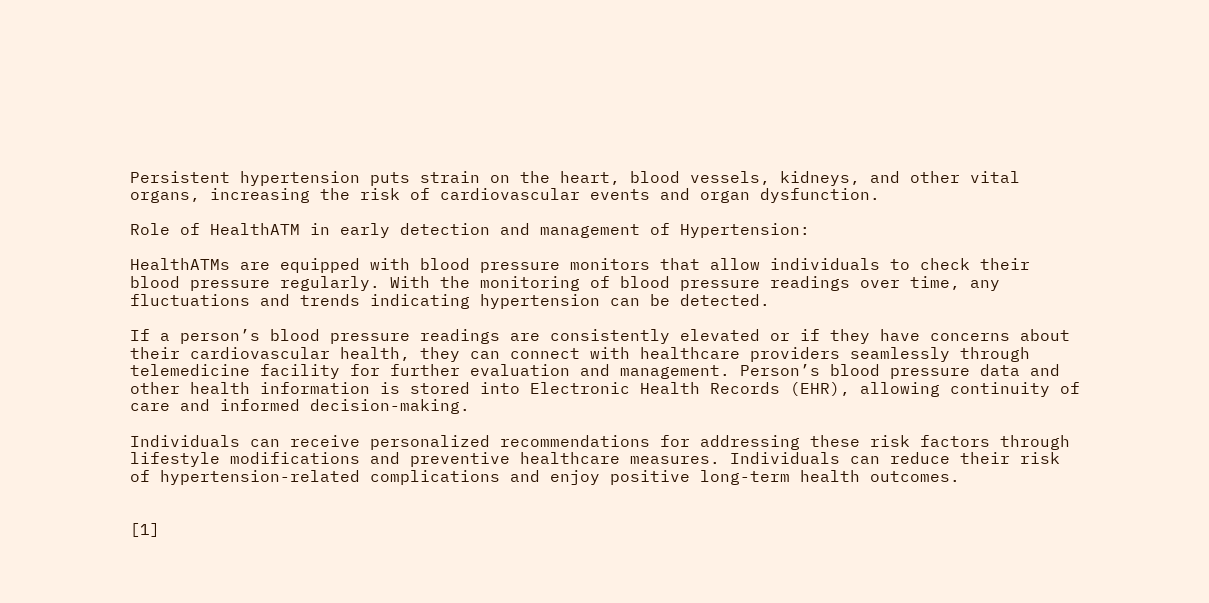Persistent hypertension puts strain on the heart, blood vessels, kidneys, and other vital organs, increasing the risk of cardiovascular events and organ dysfunction.

Role of HealthATM in early detection and management of Hypertension:

HealthATMs are equipped with blood pressure monitors that allow individuals to check their blood pressure regularly. With the monitoring of blood pressure readings over time, any fluctuations and trends indicating hypertension can be detected.

If a person’s blood pressure readings are consistently elevated or if they have concerns about their cardiovascular health, they can connect with healthcare providers seamlessly through telemedicine facility for further evaluation and management. Person’s blood pressure data and other health information is stored into Electronic Health Records (EHR), allowing continuity of care and informed decision-making.

Individuals can receive personalized recommendations for addressing these risk factors through lifestyle modifications and preventive healthcare measures. Individuals can reduce their risk of hypertension-related complications and enjoy positive long-term health outcomes.


[1]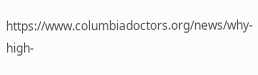https://www.columbiadoctors.org/news/why-high-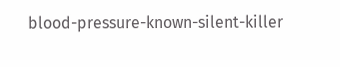blood-pressure-known-silent-killer